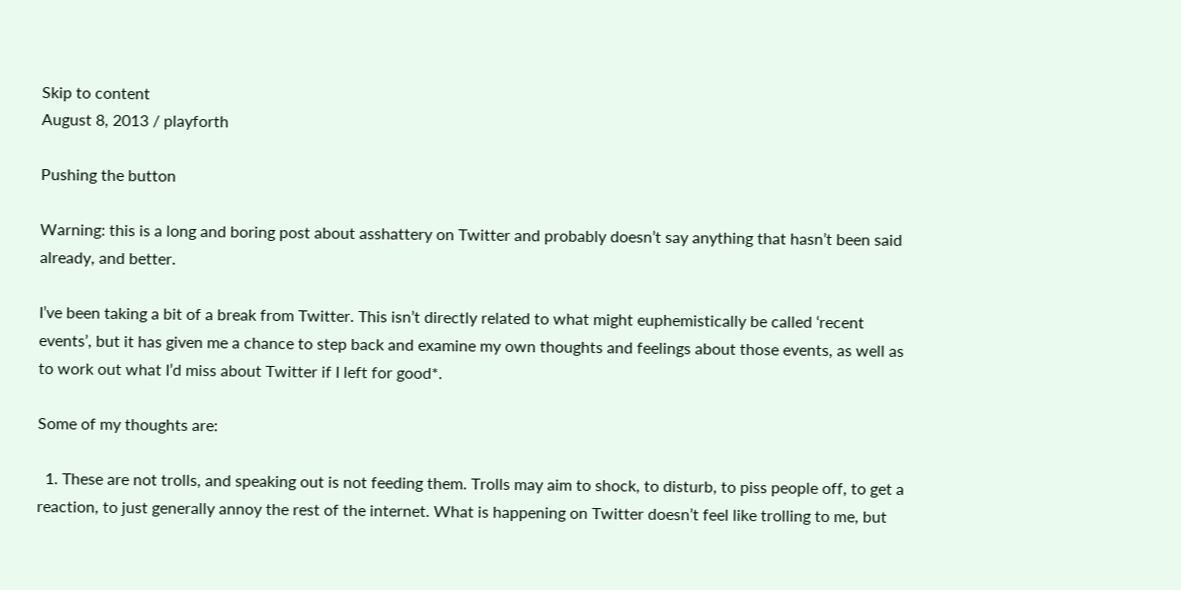Skip to content
August 8, 2013 / playforth

Pushing the button

Warning: this is a long and boring post about asshattery on Twitter and probably doesn’t say anything that hasn’t been said already, and better.

I’ve been taking a bit of a break from Twitter. This isn’t directly related to what might euphemistically be called ‘recent events’, but it has given me a chance to step back and examine my own thoughts and feelings about those events, as well as to work out what I’d miss about Twitter if I left for good*.

Some of my thoughts are:

  1. These are not trolls, and speaking out is not feeding them. Trolls may aim to shock, to disturb, to piss people off, to get a reaction, to just generally annoy the rest of the internet. What is happening on Twitter doesn’t feel like trolling to me, but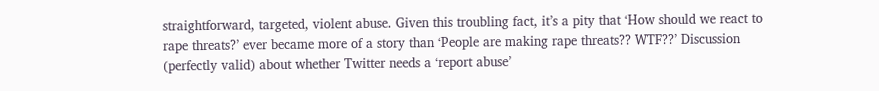straightforward, targeted, violent abuse. Given this troubling fact, it’s a pity that ‘How should we react to rape threats?’ ever became more of a story than ‘People are making rape threats?? WTF??’ Discussion (perfectly valid) about whether Twitter needs a ‘report abuse’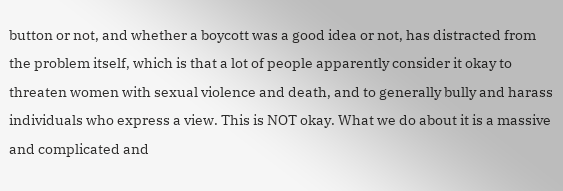button or not, and whether a boycott was a good idea or not, has distracted from the problem itself, which is that a lot of people apparently consider it okay to threaten women with sexual violence and death, and to generally bully and harass individuals who express a view. This is NOT okay. What we do about it is a massive and complicated and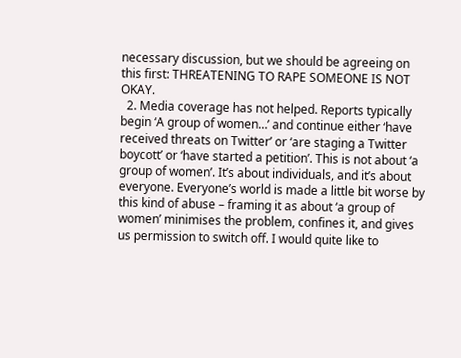necessary discussion, but we should be agreeing on this first: THREATENING TO RAPE SOMEONE IS NOT OKAY.
  2. Media coverage has not helped. Reports typically begin ‘A group of women…’ and continue either ‘have received threats on Twitter’ or ‘are staging a Twitter boycott’ or ‘have started a petition’. This is not about ‘a group of women’. It’s about individuals, and it’s about everyone. Everyone’s world is made a little bit worse by this kind of abuse – framing it as about ‘a group of women’ minimises the problem, confines it, and gives us permission to switch off. I would quite like to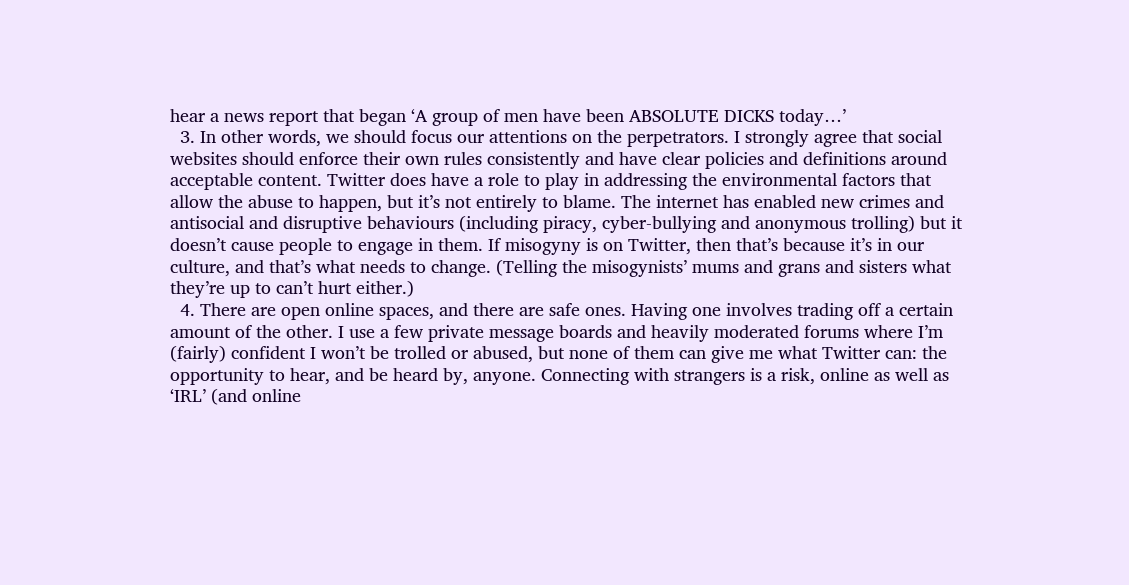hear a news report that began ‘A group of men have been ABSOLUTE DICKS today…’
  3. In other words, we should focus our attentions on the perpetrators. I strongly agree that social websites should enforce their own rules consistently and have clear policies and definitions around acceptable content. Twitter does have a role to play in addressing the environmental factors that allow the abuse to happen, but it’s not entirely to blame. The internet has enabled new crimes and antisocial and disruptive behaviours (including piracy, cyber-bullying and anonymous trolling) but it doesn’t cause people to engage in them. If misogyny is on Twitter, then that’s because it’s in our culture, and that’s what needs to change. (Telling the misogynists’ mums and grans and sisters what they’re up to can’t hurt either.)
  4. There are open online spaces, and there are safe ones. Having one involves trading off a certain amount of the other. I use a few private message boards and heavily moderated forums where I’m (fairly) confident I won’t be trolled or abused, but none of them can give me what Twitter can: the opportunity to hear, and be heard by, anyone. Connecting with strangers is a risk, online as well as ‘IRL’ (and online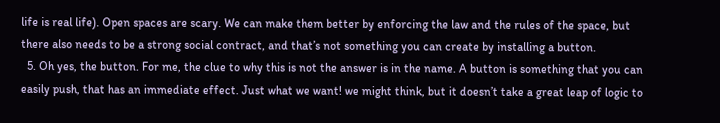life is real life). Open spaces are scary. We can make them better by enforcing the law and the rules of the space, but there also needs to be a strong social contract, and that’s not something you can create by installing a button.
  5. Oh yes, the button. For me, the clue to why this is not the answer is in the name. A button is something that you can easily push, that has an immediate effect. Just what we want! we might think, but it doesn’t take a great leap of logic to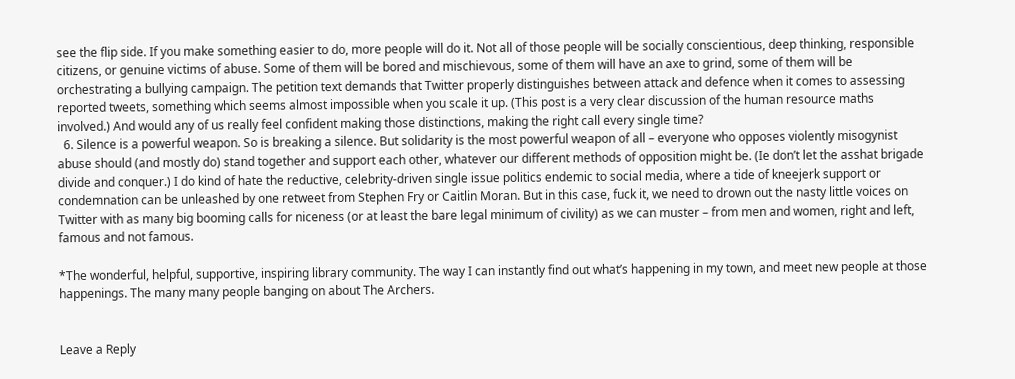see the flip side. If you make something easier to do, more people will do it. Not all of those people will be socially conscientious, deep thinking, responsible citizens, or genuine victims of abuse. Some of them will be bored and mischievous, some of them will have an axe to grind, some of them will be orchestrating a bullying campaign. The petition text demands that Twitter properly distinguishes between attack and defence when it comes to assessing reported tweets, something which seems almost impossible when you scale it up. (This post is a very clear discussion of the human resource maths involved.) And would any of us really feel confident making those distinctions, making the right call every single time?
  6. Silence is a powerful weapon. So is breaking a silence. But solidarity is the most powerful weapon of all – everyone who opposes violently misogynist abuse should (and mostly do) stand together and support each other, whatever our different methods of opposition might be. (Ie don’t let the asshat brigade divide and conquer.) I do kind of hate the reductive, celebrity-driven single issue politics endemic to social media, where a tide of kneejerk support or condemnation can be unleashed by one retweet from Stephen Fry or Caitlin Moran. But in this case, fuck it, we need to drown out the nasty little voices on Twitter with as many big booming calls for niceness (or at least the bare legal minimum of civility) as we can muster – from men and women, right and left, famous and not famous.

*The wonderful, helpful, supportive, inspiring library community. The way I can instantly find out what’s happening in my town, and meet new people at those happenings. The many many people banging on about The Archers.


Leave a Reply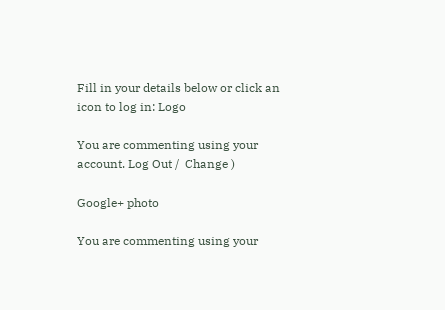Fill in your details below or click an icon to log in: Logo

You are commenting using your account. Log Out /  Change )

Google+ photo

You are commenting using your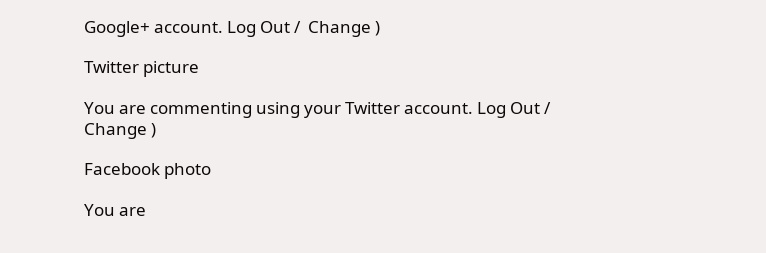Google+ account. Log Out /  Change )

Twitter picture

You are commenting using your Twitter account. Log Out /  Change )

Facebook photo

You are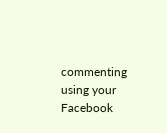commenting using your Facebook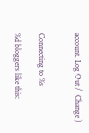account. Log Out /  Change )


Connecting to %s

%d bloggers like this: